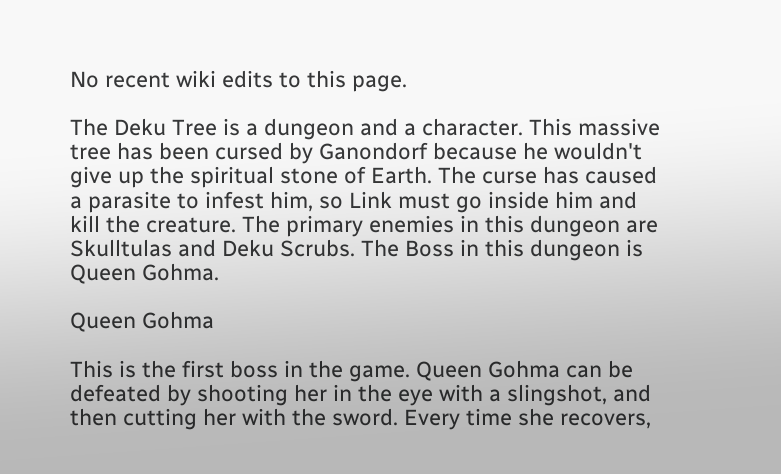No recent wiki edits to this page.

The Deku Tree is a dungeon and a character. This massive tree has been cursed by Ganondorf because he wouldn't give up the spiritual stone of Earth. The curse has caused a parasite to infest him, so Link must go inside him and kill the creature. The primary enemies in this dungeon are Skulltulas and Deku Scrubs. The Boss in this dungeon is Queen Gohma.

Queen Gohma

This is the first boss in the game. Queen Gohma can be defeated by shooting her in the eye with a slingshot, and then cutting her with the sword. Every time she recovers,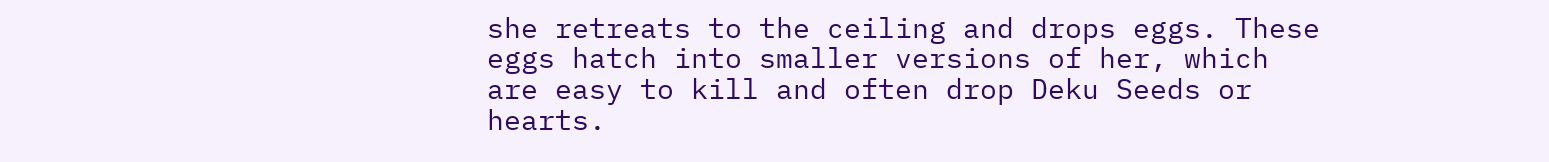she retreats to the ceiling and drops eggs. These eggs hatch into smaller versions of her, which are easy to kill and often drop Deku Seeds or hearts.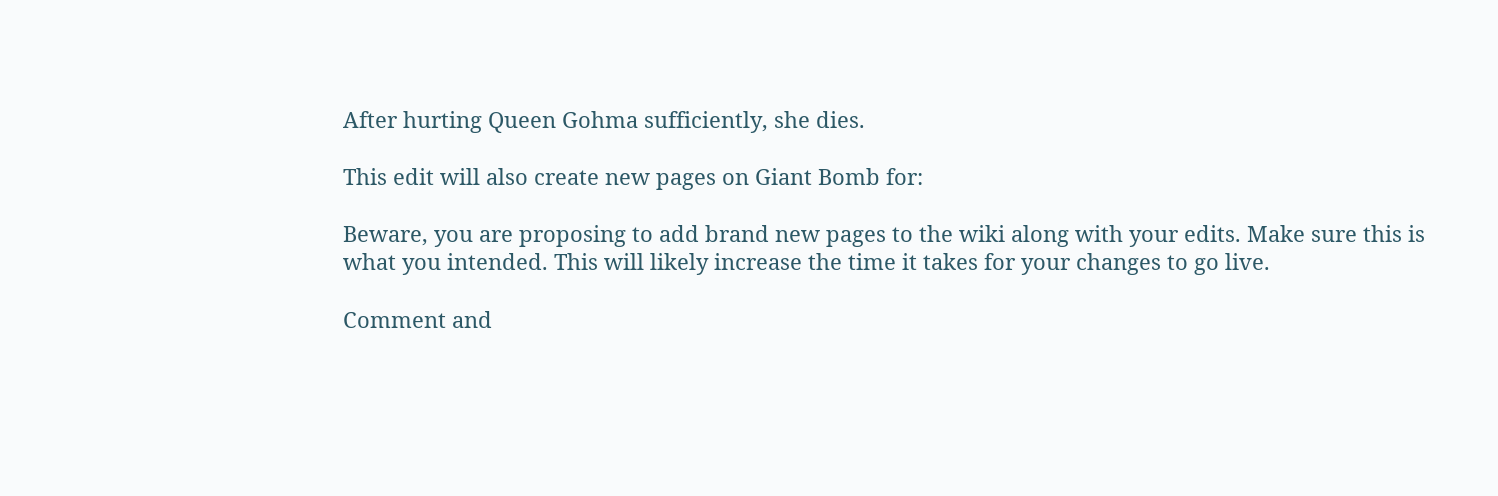After hurting Queen Gohma sufficiently, she dies.

This edit will also create new pages on Giant Bomb for:

Beware, you are proposing to add brand new pages to the wiki along with your edits. Make sure this is what you intended. This will likely increase the time it takes for your changes to go live.

Comment and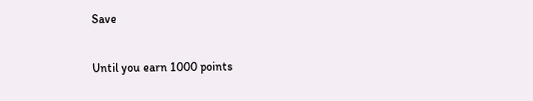Save

Until you earn 1000 points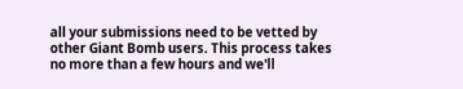all your submissions need to be vetted by other Giant Bomb users. This process takes no more than a few hours and we'll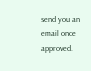send you an email once approved.